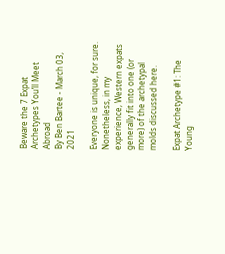Beware the 7 Expat Archetypes You’ll Meet Abroad
By Ben Bartee - March 03, 2021

Everyone is unique, for sure. Nonetheless, in my experience, Western expats generally fit into one (or more) of the archetypal molds discussed here.

Expat Archetype #1: The Young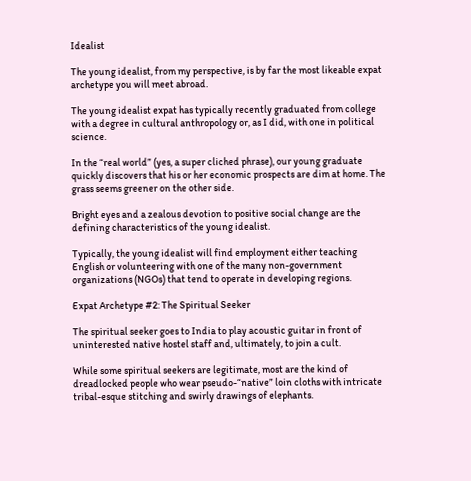Idealist

The young idealist, from my perspective, is by far the most likeable expat archetype you will meet abroad.

The young idealist expat has typically recently graduated from college with a degree in cultural anthropology or, as I did, with one in political science.

In the “real world” (yes, a super cliched phrase), our young graduate quickly discovers that his or her economic prospects are dim at home. The grass seems greener on the other side.

Bright eyes and a zealous devotion to positive social change are the defining characteristics of the young idealist.

Typically, the young idealist will find employment either teaching English or volunteering with one of the many non-government organizations (NGOs) that tend to operate in developing regions.

Expat Archetype #2: The Spiritual Seeker

The spiritual seeker goes to India to play acoustic guitar in front of uninterested native hostel staff and, ultimately, to join a cult.

While some spiritual seekers are legitimate, most are the kind of dreadlocked people who wear pseudo-“native” loin cloths with intricate tribal-esque stitching and swirly drawings of elephants.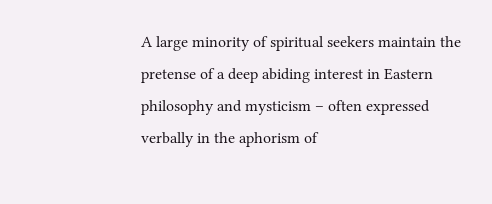A large minority of spiritual seekers maintain the pretense of a deep abiding interest in Eastern philosophy and mysticism – often expressed verbally in the aphorism of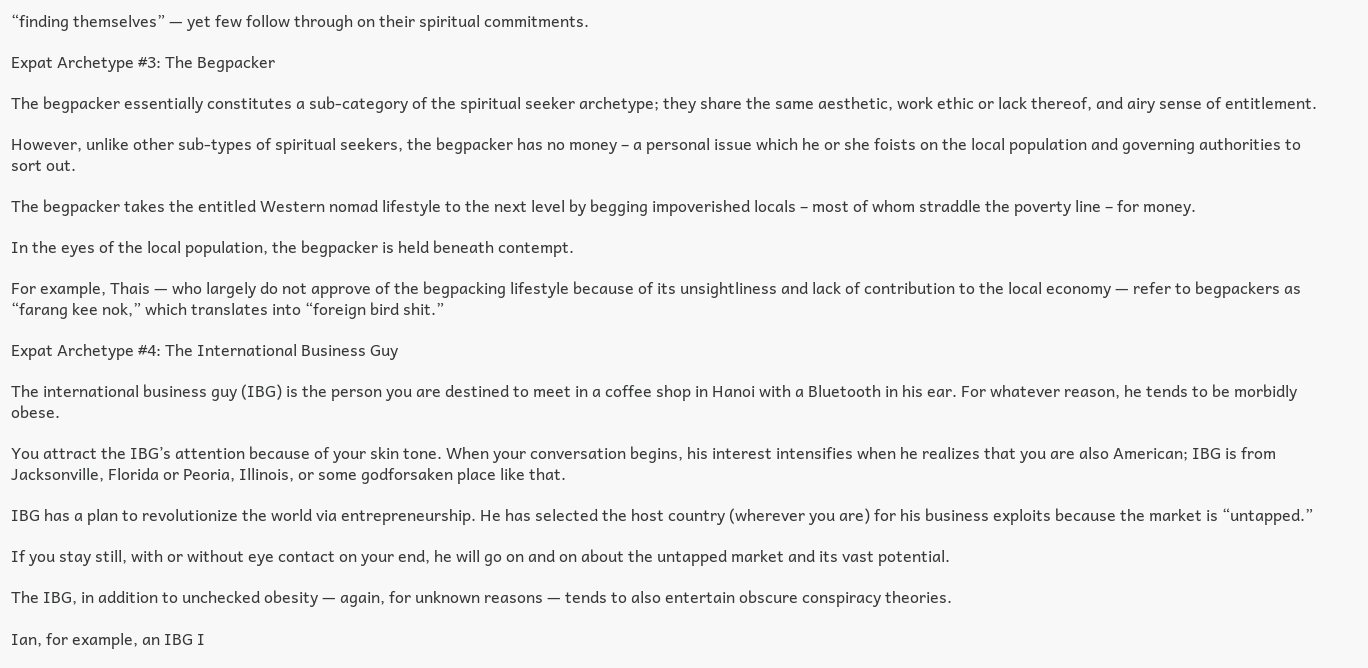“finding themselves” — yet few follow through on their spiritual commitments.

Expat Archetype #3: The Begpacker

The begpacker essentially constitutes a sub-category of the spiritual seeker archetype; they share the same aesthetic, work ethic or lack thereof, and airy sense of entitlement.

However, unlike other sub-types of spiritual seekers, the begpacker has no money – a personal issue which he or she foists on the local population and governing authorities to sort out.

The begpacker takes the entitled Western nomad lifestyle to the next level by begging impoverished locals – most of whom straddle the poverty line – for money.

In the eyes of the local population, the begpacker is held beneath contempt.

For example, Thais — who largely do not approve of the begpacking lifestyle because of its unsightliness and lack of contribution to the local economy — refer to begpackers as “farang kee nok,” which translates into “foreign bird shit.”

Expat Archetype #4: The International Business Guy

The international business guy (IBG) is the person you are destined to meet in a coffee shop in Hanoi with a Bluetooth in his ear. For whatever reason, he tends to be morbidly obese.

You attract the IBG’s attention because of your skin tone. When your conversation begins, his interest intensifies when he realizes that you are also American; IBG is from Jacksonville, Florida or Peoria, Illinois, or some godforsaken place like that.

IBG has a plan to revolutionize the world via entrepreneurship. He has selected the host country (wherever you are) for his business exploits because the market is “untapped.”

If you stay still, with or without eye contact on your end, he will go on and on about the untapped market and its vast potential.

The IBG, in addition to unchecked obesity — again, for unknown reasons — tends to also entertain obscure conspiracy theories.

Ian, for example, an IBG I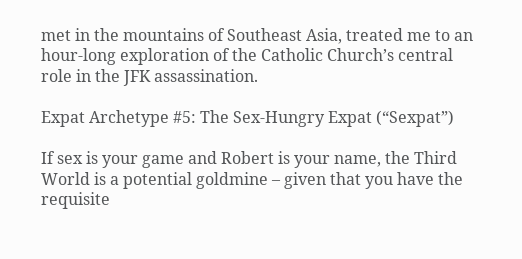met in the mountains of Southeast Asia, treated me to an hour-long exploration of the Catholic Church’s central role in the JFK assassination.

Expat Archetype #5: The Sex-Hungry Expat (“Sexpat”)

If sex is your game and Robert is your name, the Third World is a potential goldmine – given that you have the requisite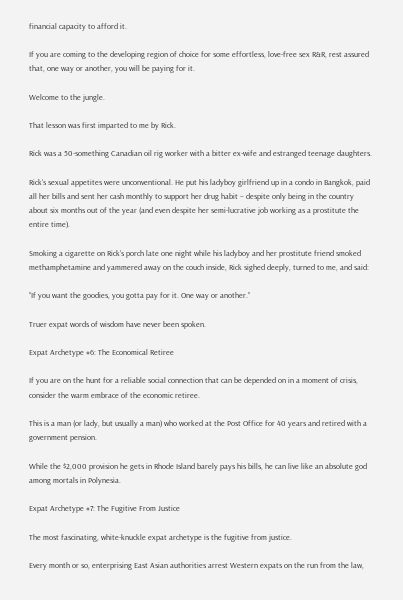financial capacity to afford it.

If you are coming to the developing region of choice for some effortless, love-free sex R&R, rest assured that, one way or another, you will be paying for it.

Welcome to the jungle.

That lesson was first imparted to me by Rick.

Rick was a 50-something Canadian oil rig worker with a bitter ex-wife and estranged teenage daughters.

Rick’s sexual appetites were unconventional. He put his ladyboy girlfriend up in a condo in Bangkok, paid all her bills and sent her cash monthly to support her drug habit – despite only being in the country about six months out of the year (and even despite her semi-lucrative job working as a prostitute the entire time).

Smoking a cigarette on Rick’s porch late one night while his ladyboy and her prostitute friend smoked methamphetamine and yammered away on the couch inside, Rick sighed deeply, turned to me, and said:

“If you want the goodies, you gotta pay for it. One way or another.”

Truer expat words of wisdom have never been spoken.

Expat Archetype #6: The Economical Retiree

If you are on the hunt for a reliable social connection that can be depended on in a moment of crisis, consider the warm embrace of the economic retiree.

This is a man (or lady, but usually a man) who worked at the Post Office for 40 years and retired with a government pension.

While the $2,000 provision he gets in Rhode Island barely pays his bills, he can live like an absolute god among mortals in Polynesia.

Expat Archetype #7: The Fugitive From Justice

The most fascinating, white-knuckle expat archetype is the fugitive from justice.

Every month or so, enterprising East Asian authorities arrest Western expats on the run from the law,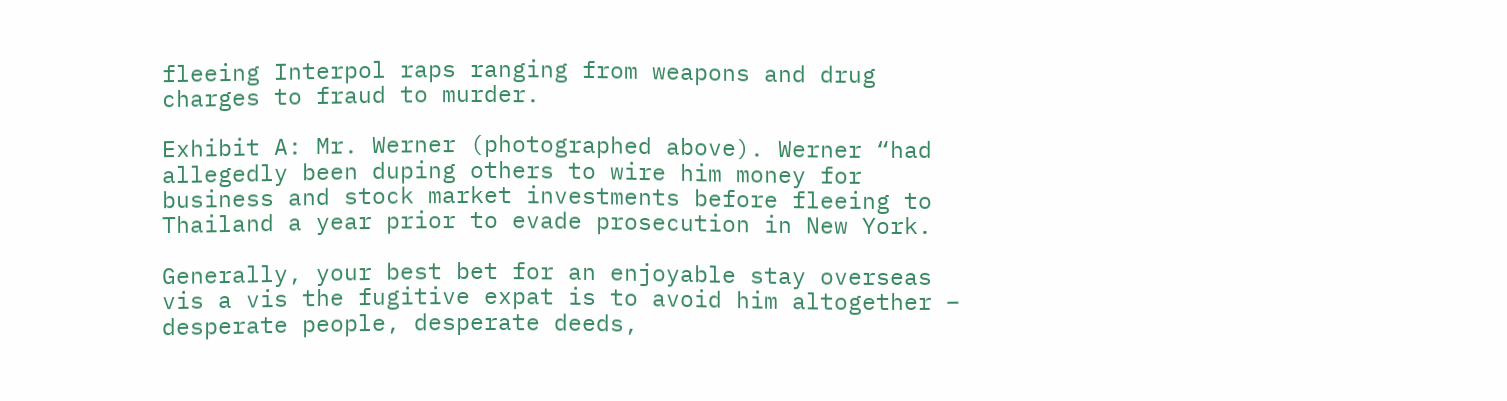fleeing Interpol raps ranging from weapons and drug charges to fraud to murder.

Exhibit A: Mr. Werner (photographed above). Werner “had allegedly been duping others to wire him money for business and stock market investments before fleeing to Thailand a year prior to evade prosecution in New York.

Generally, your best bet for an enjoyable stay overseas vis a vis the fugitive expat is to avoid him altogether – desperate people, desperate deeds,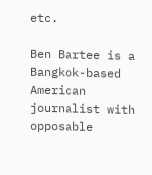etc.

Ben Bartee is a Bangkok-based American journalist with opposable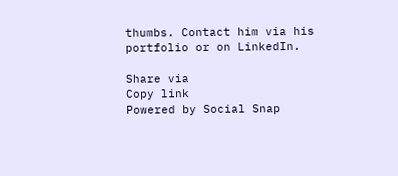thumbs. Contact him via his portfolio or on LinkedIn.

Share via
Copy link
Powered by Social Snap